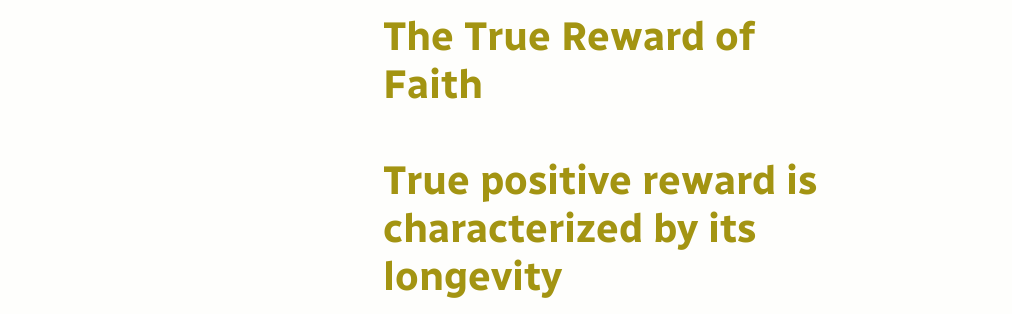The True Reward of Faith

True positive reward is characterized by its longevity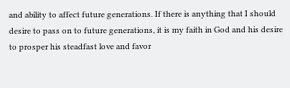and ability to affect future generations. If there is anything that I should desire to pass on to future generations, it is my faith in God and his desire to prosper his steadfast love and favor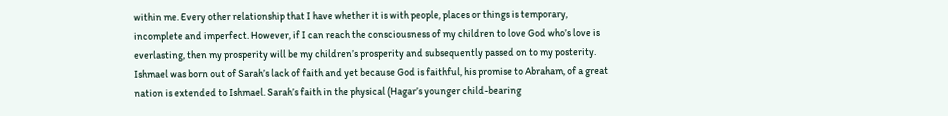within me. Every other relationship that I have whether it is with people, places or things is temporary, incomplete and imperfect. However, if I can reach the consciousness of my children to love God who’s love is everlasting, then my prosperity will be my children’s prosperity and subsequently passed on to my posterity. Ishmael was born out of Sarah’s lack of faith and yet because God is faithful, his promise to Abraham, of a great nation is extended to Ishmael. Sarah’s faith in the physical (Hagar’s younger child-bearing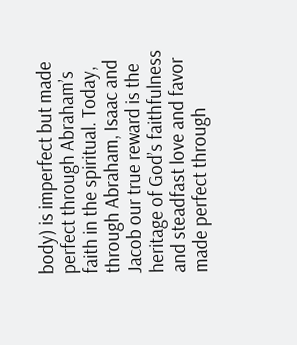body) is imperfect but made perfect through Abraham’s faith in the spiritual. Today, through Abraham, Isaac and Jacob our true reward is the heritage of God’s faithfulness and steadfast love and favor made perfect through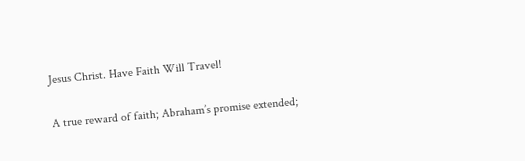Jesus Christ. Have Faith Will Travel!

A true reward of faith; Abraham’s promise extended;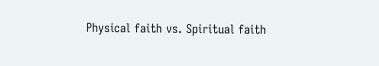Physical faith vs. Spiritual faith